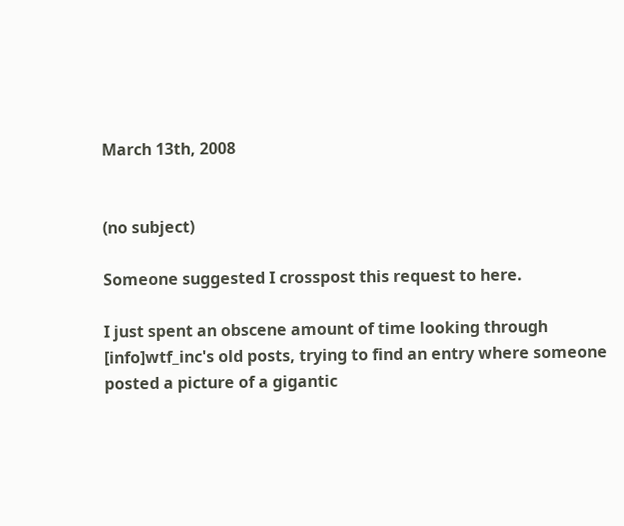March 13th, 2008


(no subject)

Someone suggested I crosspost this request to here.

I just spent an obscene amount of time looking through [info]wtf_inc's old posts, trying to find an entry where someone posted a picture of a gigantic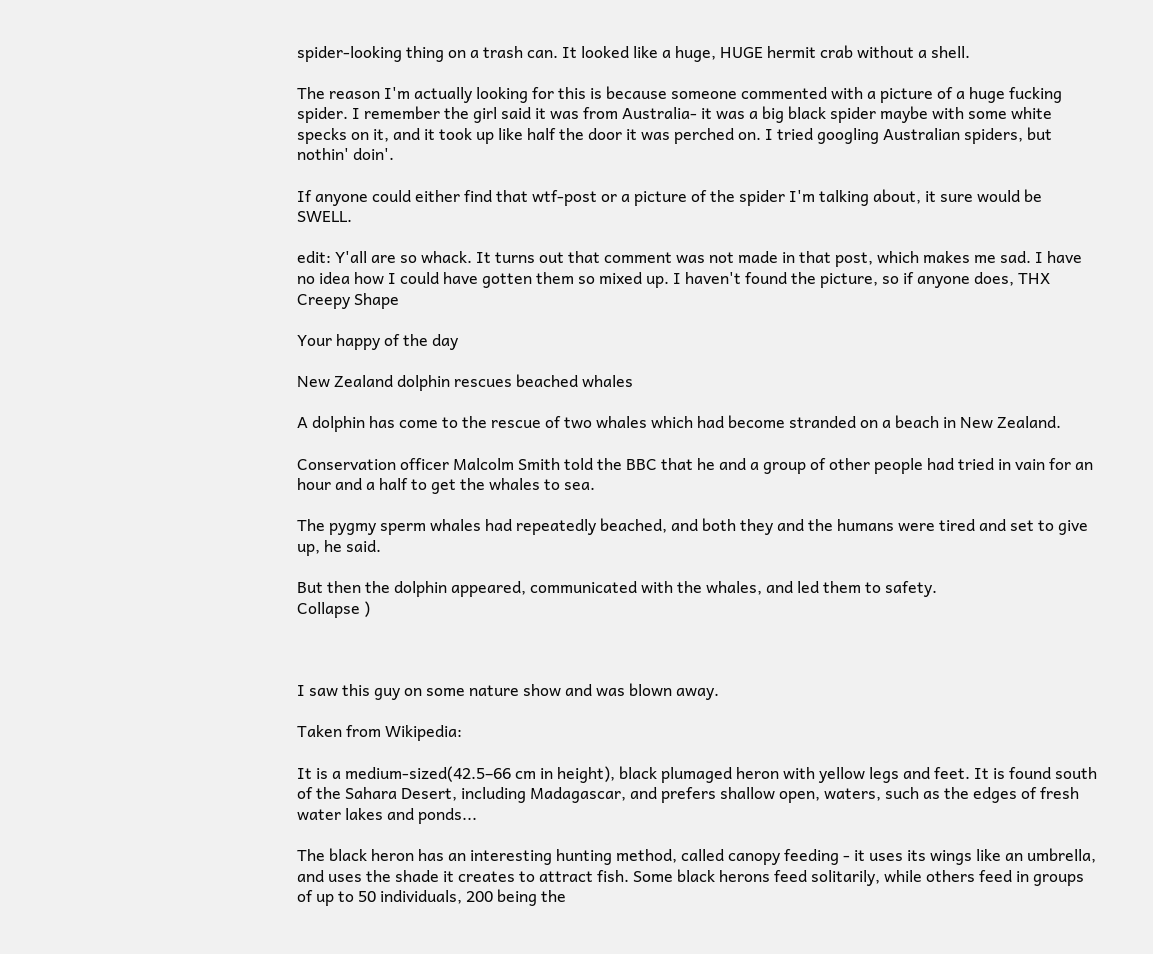spider-looking thing on a trash can. It looked like a huge, HUGE hermit crab without a shell.

The reason I'm actually looking for this is because someone commented with a picture of a huge fucking spider. I remember the girl said it was from Australia- it was a big black spider maybe with some white specks on it, and it took up like half the door it was perched on. I tried googling Australian spiders, but nothin' doin'.

If anyone could either find that wtf-post or a picture of the spider I'm talking about, it sure would be SWELL.

edit: Y'all are so whack. It turns out that comment was not made in that post, which makes me sad. I have no idea how I could have gotten them so mixed up. I haven't found the picture, so if anyone does, THX
Creepy Shape

Your happy of the day

New Zealand dolphin rescues beached whales

A dolphin has come to the rescue of two whales which had become stranded on a beach in New Zealand.

Conservation officer Malcolm Smith told the BBC that he and a group of other people had tried in vain for an hour and a half to get the whales to sea.

The pygmy sperm whales had repeatedly beached, and both they and the humans were tired and set to give up, he said.

But then the dolphin appeared, communicated with the whales, and led them to safety.
Collapse )



I saw this guy on some nature show and was blown away.

Taken from Wikipedia:

It is a medium-sized(42.5–66 cm in height), black plumaged heron with yellow legs and feet. It is found south of the Sahara Desert, including Madagascar, and prefers shallow open, waters, such as the edges of fresh water lakes and ponds...

The black heron has an interesting hunting method, called canopy feeding - it uses its wings like an umbrella, and uses the shade it creates to attract fish. Some black herons feed solitarily, while others feed in groups of up to 50 individuals, 200 being the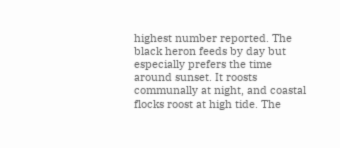highest number reported. The black heron feeds by day but especially prefers the time around sunset. It roosts communally at night, and coastal flocks roost at high tide. The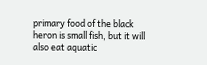primary food of the black heron is small fish, but it will also eat aquatic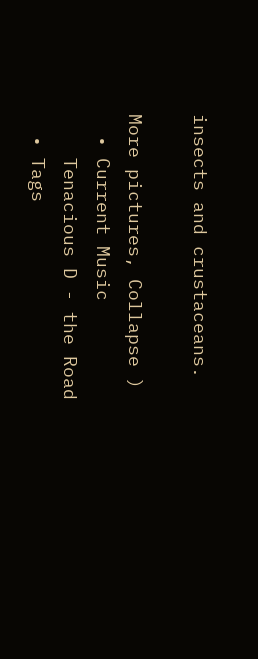insects and crustaceans.

More pictures, Collapse )
  • Current Music
    Tenacious D - the Road
  • Tags